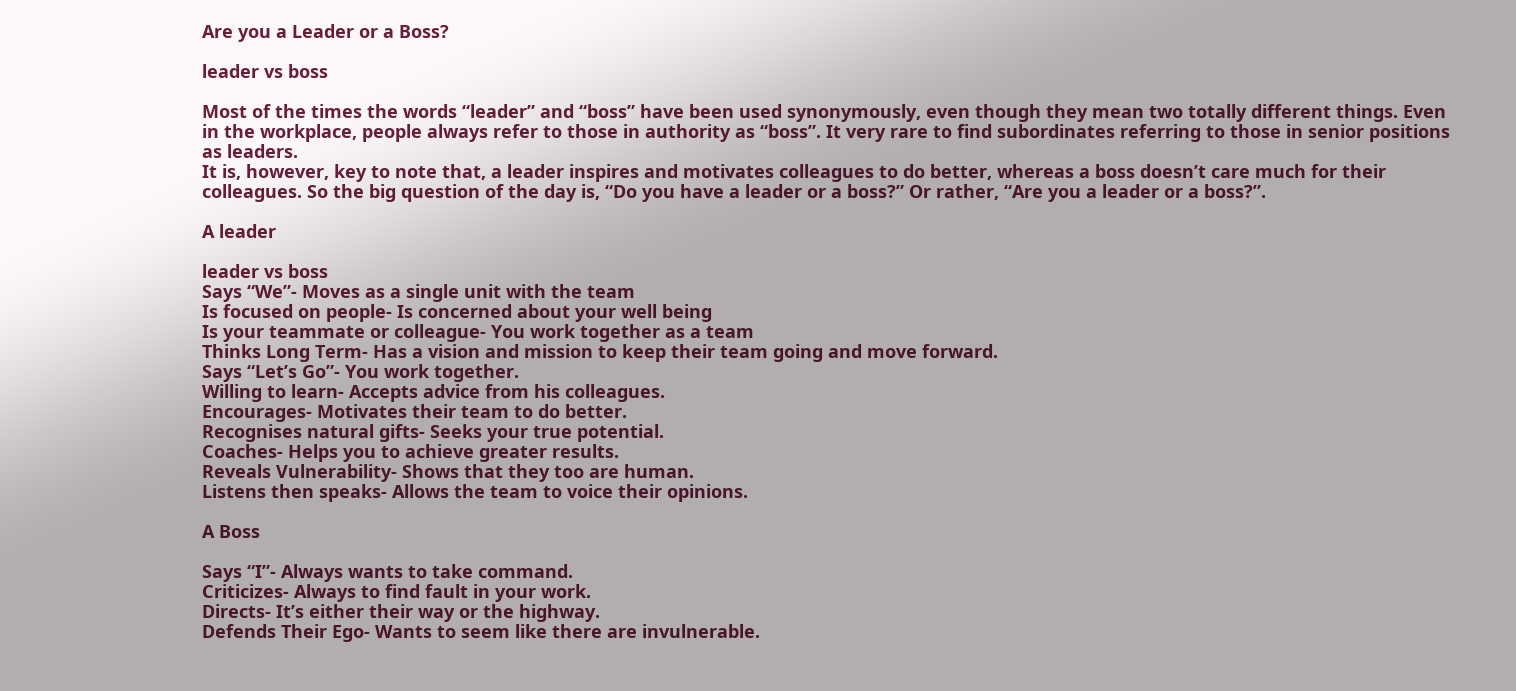Are you a Leader or a Boss?

leader vs boss

Most of the times the words “leader” and “boss” have been used synonymously, even though they mean two totally different things. Even in the workplace, people always refer to those in authority as “boss”. It very rare to find subordinates referring to those in senior positions as leaders.
It is, however, key to note that, a leader inspires and motivates colleagues to do better, whereas a boss doesn’t care much for their colleagues. So the big question of the day is, “Do you have a leader or a boss?” Or rather, “Are you a leader or a boss?”.

A leader

leader vs boss
Says “We”- Moves as a single unit with the team
Is focused on people- Is concerned about your well being
Is your teammate or colleague- You work together as a team
Thinks Long Term- Has a vision and mission to keep their team going and move forward.
Says “Let’s Go”- You work together.
Willing to learn- Accepts advice from his colleagues.
Encourages- Motivates their team to do better.
Recognises natural gifts- Seeks your true potential.
Coaches- Helps you to achieve greater results.
Reveals Vulnerability- Shows that they too are human.
Listens then speaks- Allows the team to voice their opinions.

A Boss

Says “I”- Always wants to take command.
Criticizes- Always to find fault in your work.
Directs- It’s either their way or the highway.
Defends Their Ego- Wants to seem like there are invulnerable.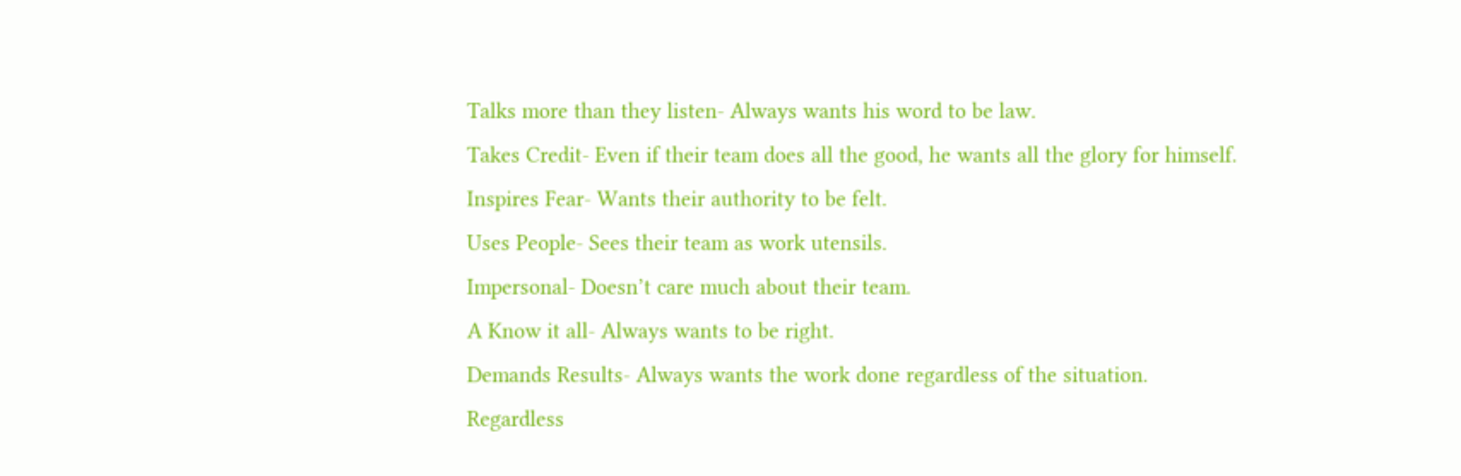Talks more than they listen- Always wants his word to be law.
Takes Credit- Even if their team does all the good, he wants all the glory for himself.
Inspires Fear- Wants their authority to be felt.
Uses People- Sees their team as work utensils.
Impersonal- Doesn’t care much about their team.
A Know it all- Always wants to be right.
Demands Results- Always wants the work done regardless of the situation.
Regardless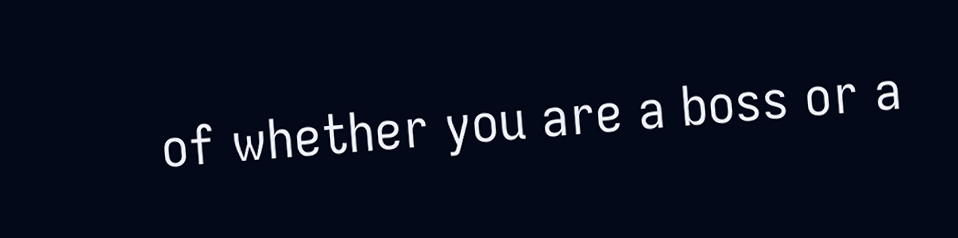of whether you are a boss or a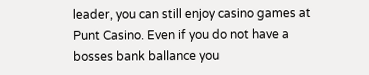leader, you can still enjoy casino games at Punt Casino. Even if you do not have a bosses bank ballance you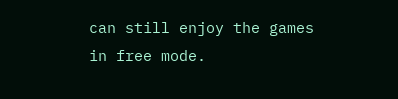can still enjoy the games in free mode.